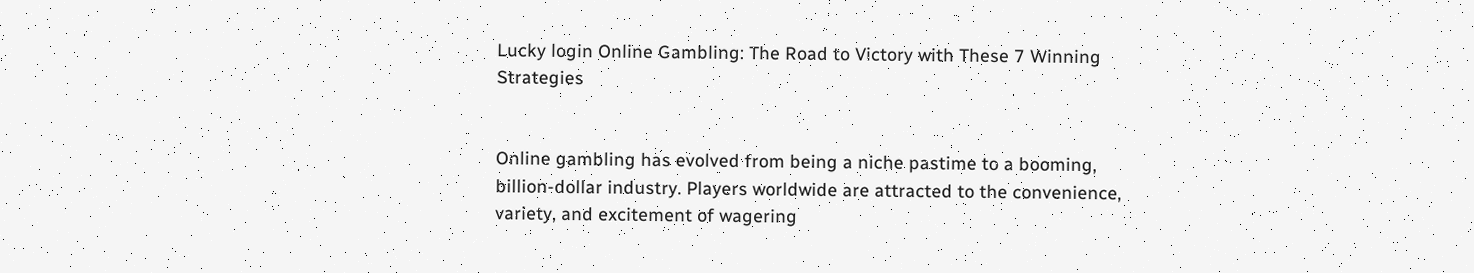Lucky login Online Gambling: The Road to Victory with These 7 Winning Strategies


Online gambling has evolved from being a niche pastime to a booming, billion-dollar industry. Players worldwide are attracted to the convenience, variety, and excitement of wagering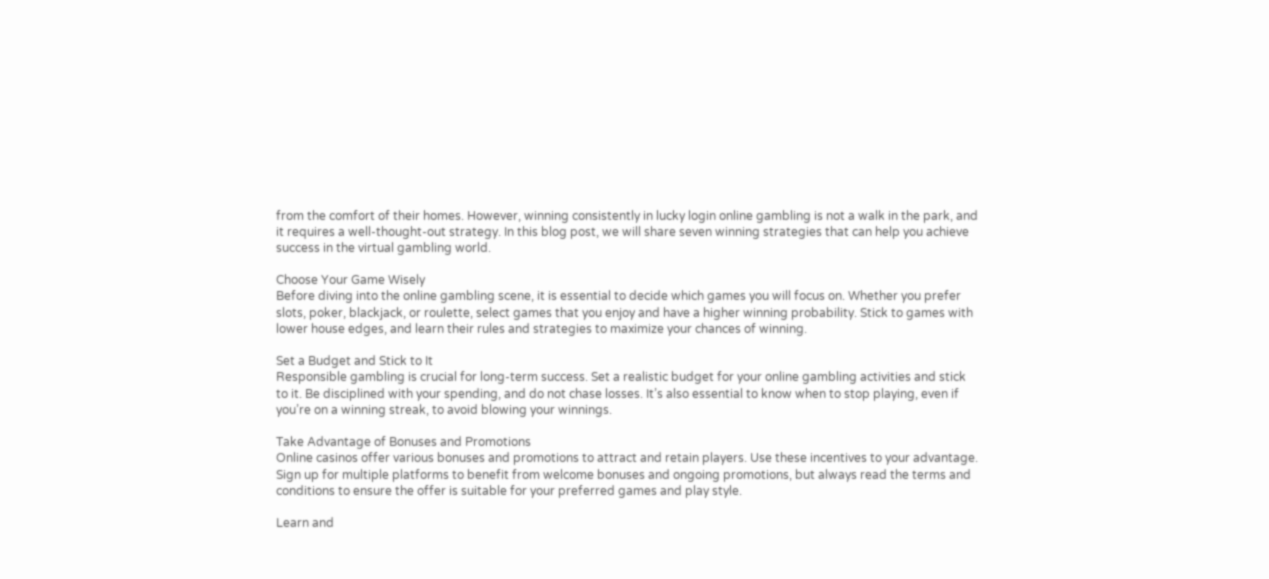from the comfort of their homes. However, winning consistently in lucky login online gambling is not a walk in the park, and it requires a well-thought-out strategy. In this blog post, we will share seven winning strategies that can help you achieve success in the virtual gambling world.

Choose Your Game Wisely
Before diving into the online gambling scene, it is essential to decide which games you will focus on. Whether you prefer slots, poker, blackjack, or roulette, select games that you enjoy and have a higher winning probability. Stick to games with lower house edges, and learn their rules and strategies to maximize your chances of winning.

Set a Budget and Stick to It
Responsible gambling is crucial for long-term success. Set a realistic budget for your online gambling activities and stick to it. Be disciplined with your spending, and do not chase losses. It’s also essential to know when to stop playing, even if you’re on a winning streak, to avoid blowing your winnings.

Take Advantage of Bonuses and Promotions
Online casinos offer various bonuses and promotions to attract and retain players. Use these incentives to your advantage. Sign up for multiple platforms to benefit from welcome bonuses and ongoing promotions, but always read the terms and conditions to ensure the offer is suitable for your preferred games and play style.

Learn and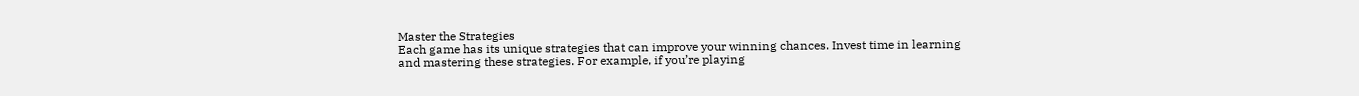Master the Strategies
Each game has its unique strategies that can improve your winning chances. Invest time in learning and mastering these strategies. For example, if you’re playing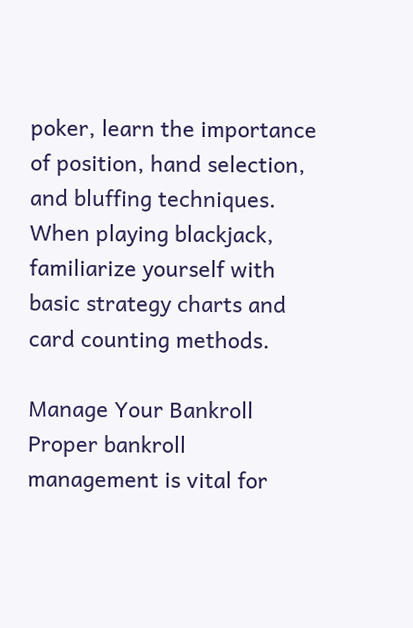poker, learn the importance of position, hand selection, and bluffing techniques. When playing blackjack, familiarize yourself with basic strategy charts and card counting methods.

Manage Your Bankroll
Proper bankroll management is vital for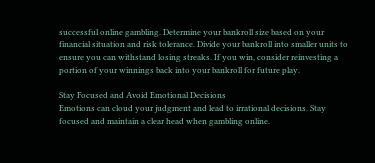successful online gambling. Determine your bankroll size based on your financial situation and risk tolerance. Divide your bankroll into smaller units to ensure you can withstand losing streaks. If you win, consider reinvesting a portion of your winnings back into your bankroll for future play.

Stay Focused and Avoid Emotional Decisions
Emotions can cloud your judgment and lead to irrational decisions. Stay focused and maintain a clear head when gambling online.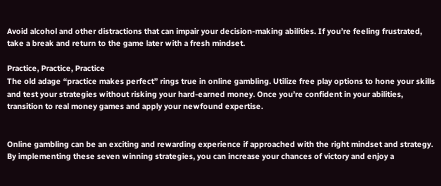Avoid alcohol and other distractions that can impair your decision-making abilities. If you’re feeling frustrated, take a break and return to the game later with a fresh mindset.

Practice, Practice, Practice
The old adage “practice makes perfect” rings true in online gambling. Utilize free play options to hone your skills and test your strategies without risking your hard-earned money. Once you’re confident in your abilities, transition to real money games and apply your newfound expertise.


Online gambling can be an exciting and rewarding experience if approached with the right mindset and strategy. By implementing these seven winning strategies, you can increase your chances of victory and enjoy a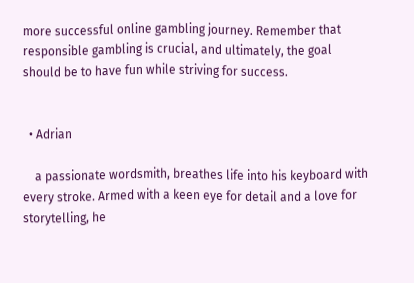more successful online gambling journey. Remember that responsible gambling is crucial, and ultimately, the goal should be to have fun while striving for success.


  • Adrian

    a passionate wordsmith, breathes life into his keyboard with every stroke. Armed with a keen eye for detail and a love for storytelling, he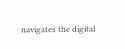navigates the digital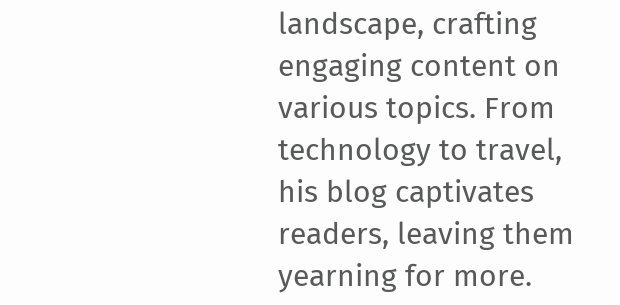landscape, crafting engaging content on various topics. From technology to travel, his blog captivates readers, leaving them yearning for more.